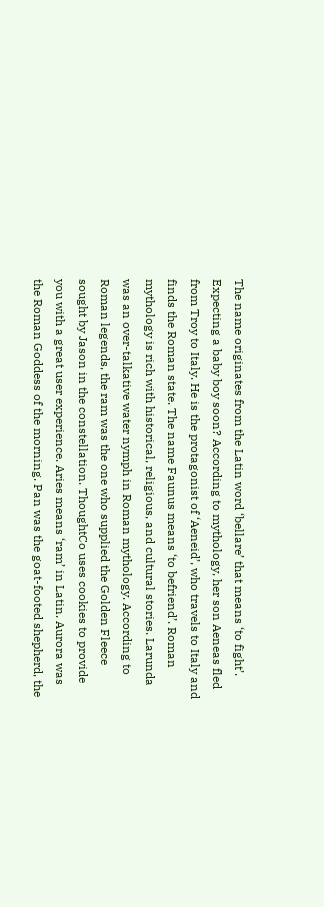The name originates from the Latin word ‘bellare’ that means ‘to fight’. Expecting a baby boy soon? According to mythology, her son Aeneas fled from Troy to Italy. He is the protagonist of ‘Aeneid’, who travels to Italy and finds the Roman state. The name Faunus means ‘to befriend’. Roman mythology is rich with historical, religious, and cultural stories. Larunda was an over-talkative water nymph in Roman mythology. According to Roman legends, the ram was the one who supplied the Golden Fleece sought by Jason in the constellation. ThoughtCo uses cookies to provide you with a great user experience. Aries means ‘ram’ in Latin. Aurora was the Roman Goddess of the morning. Pan was the goat-footed shepherd, the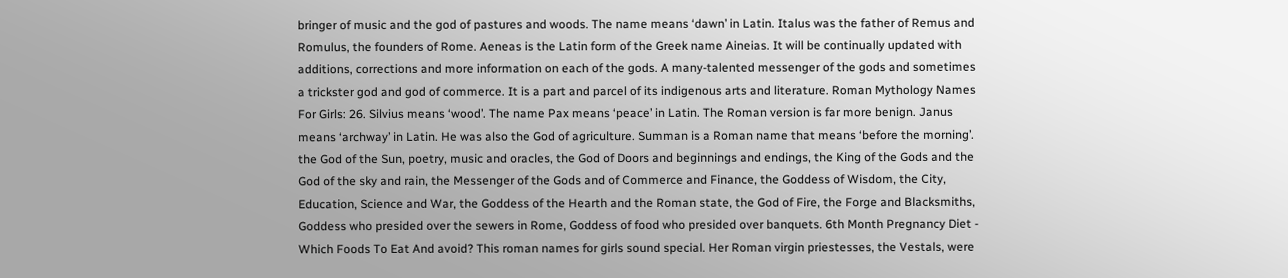bringer of music and the god of pastures and woods. The name means ‘dawn’ in Latin. Italus was the father of Remus and Romulus, the founders of Rome. Aeneas is the Latin form of the Greek name Aineias. It will be continually updated with additions, corrections and more information on each of the gods. A many-talented messenger of the gods and sometimes a trickster god and god of commerce. It is a part and parcel of its indigenous arts and literature. Roman Mythology Names For Girls: 26. Silvius means ‘wood’. The name Pax means ‘peace’ in Latin. The Roman version is far more benign. Janus means ‘archway’ in Latin. He was also the God of agriculture. Summan is a Roman name that means ‘before the morning’. the God of the Sun, poetry, music and oracles, the God of Doors and beginnings and endings, the King of the Gods and the God of the sky and rain, the Messenger of the Gods and of Commerce and Finance, the Goddess of Wisdom, the City, Education, Science and War, the Goddess of the Hearth and the Roman state, the God of Fire, the Forge and Blacksmiths, Goddess who presided over the sewers in Rome, Goddess of food who presided over banquets. 6th Month Pregnancy Diet - Which Foods To Eat And avoid? This roman names for girls sound special. Her Roman virgin priestesses, the Vestals, were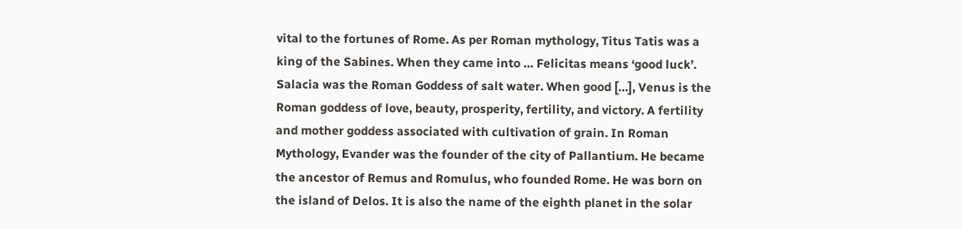vital to the fortunes of Rome. As per Roman mythology, Titus Tatis was a king of the Sabines. When they came into … Felicitas means ‘good luck’. Salacia was the Roman Goddess of salt water. When good […], Venus is the Roman goddess of love, beauty, prosperity, fertility, and victory. A fertility and mother goddess associated with cultivation of grain. In Roman Mythology, Evander was the founder of the city of Pallantium. He became the ancestor of Remus and Romulus, who founded Rome. He was born on the island of Delos. It is also the name of the eighth planet in the solar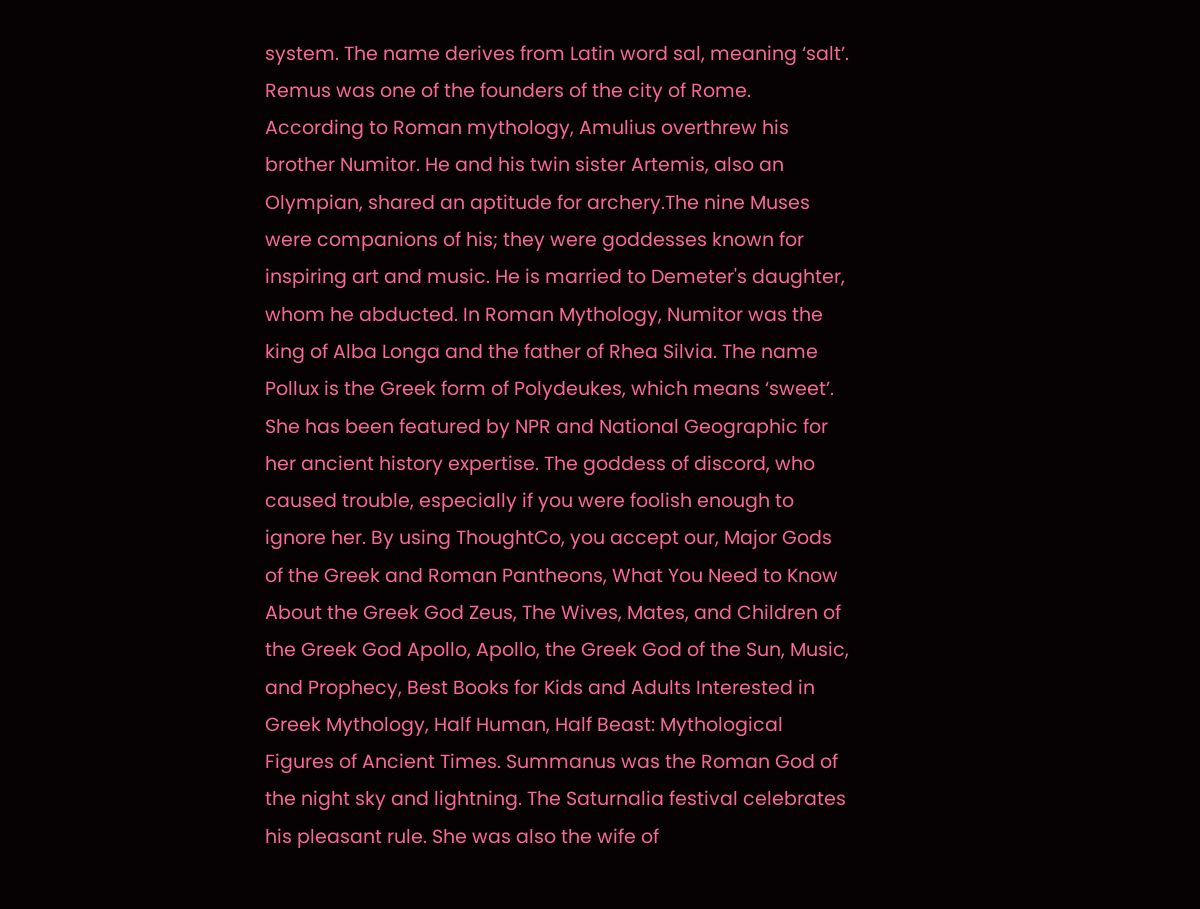system. The name derives from Latin word sal, meaning ‘salt’. Remus was one of the founders of the city of Rome. According to Roman mythology, Amulius overthrew his brother Numitor. He and his twin sister Artemis, also an Olympian, shared an aptitude for archery.The nine Muses were companions of his; they were goddesses known for inspiring art and music. He is married to Demeter's daughter, whom he abducted. In Roman Mythology, Numitor was the king of Alba Longa and the father of Rhea Silvia. The name Pollux is the Greek form of Polydeukes, which means ‘sweet’. She has been featured by NPR and National Geographic for her ancient history expertise. The goddess of discord, who caused trouble, especially if you were foolish enough to ignore her. By using ThoughtCo, you accept our, Major Gods of the Greek and Roman Pantheons, What You Need to Know About the Greek God Zeus, The Wives, Mates, and Children of the Greek God Apollo, Apollo, the Greek God of the Sun, Music, and Prophecy, Best Books for Kids and Adults Interested in Greek Mythology, Half Human, Half Beast: Mythological Figures of Ancient Times. Summanus was the Roman God of the night sky and lightning. The Saturnalia festival celebrates his pleasant rule. She was also the wife of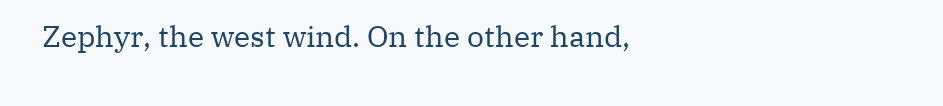Zephyr, the west wind. On the other hand,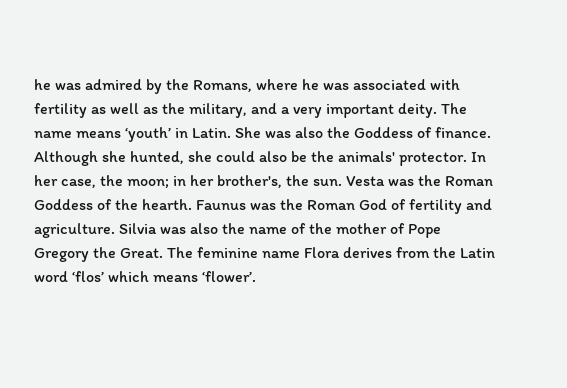he was admired by the Romans, where he was associated with fertility as well as the military, and a very important deity. The name means ‘youth’ in Latin. She was also the Goddess of finance. Although she hunted, she could also be the animals' protector. In her case, the moon; in her brother's, the sun. Vesta was the Roman Goddess of the hearth. Faunus was the Roman God of fertility and agriculture. Silvia was also the name of the mother of Pope Gregory the Great. The feminine name Flora derives from the Latin word ‘flos’ which means ‘flower’.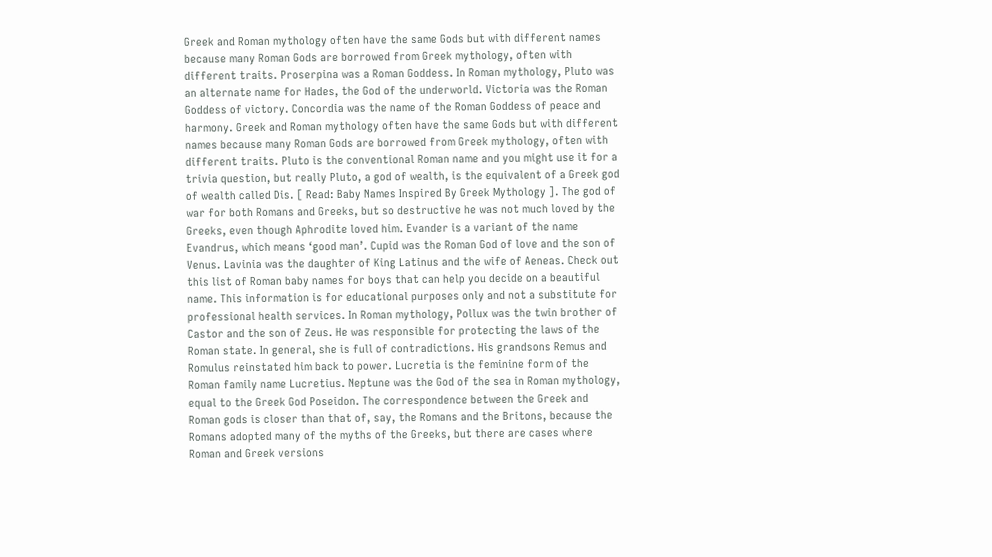Greek and Roman mythology often have the same Gods but with different names because many Roman Gods are borrowed from Greek mythology, often with different traits. Proserpina was a Roman Goddess. In Roman mythology, Pluto was an alternate name for Hades, the God of the underworld. Victoria was the Roman Goddess of victory. Concordia was the name of the Roman Goddess of peace and harmony. Greek and Roman mythology often have the same Gods but with different names because many Roman Gods are borrowed from Greek mythology, often with different traits. Pluto is the conventional Roman name and you might use it for a trivia question, but really Pluto, a god of wealth, is the equivalent of a Greek god of wealth called Dis. [ Read: Baby Names Inspired By Greek Mythology ]. The god of war for both Romans and Greeks, but so destructive he was not much loved by the Greeks, even though Aphrodite loved him. Evander is a variant of the name Evandrus, which means ‘good man’. Cupid was the Roman God of love and the son of Venus. Lavinia was the daughter of King Latinus and the wife of Aeneas. Check out this list of Roman baby names for boys that can help you decide on a beautiful name. This information is for educational purposes only and not a substitute for professional health services. In Roman mythology, Pollux was the twin brother of Castor and the son of Zeus. He was responsible for protecting the laws of the Roman state. In general, she is full of contradictions. His grandsons Remus and Romulus reinstated him back to power. Lucretia is the feminine form of the Roman family name Lucretius. Neptune was the God of the sea in Roman mythology, equal to the Greek God Poseidon. The correspondence between the Greek and Roman gods is closer than that of, say, the Romans and the Britons, because the Romans adopted many of the myths of the Greeks, but there are cases where Roman and Greek versions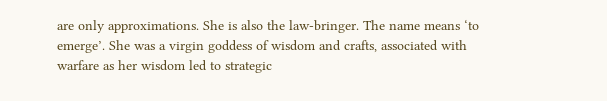are only approximations. She is also the law-bringer. The name means ‘to emerge’. She was a virgin goddess of wisdom and crafts, associated with warfare as her wisdom led to strategic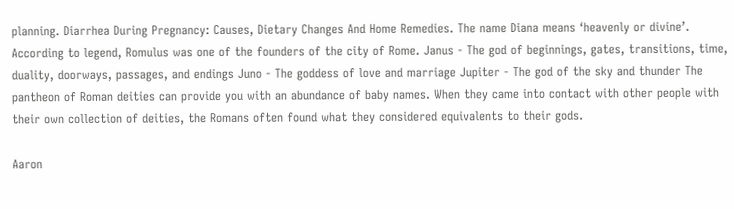planning. Diarrhea During Pregnancy: Causes, Dietary Changes And Home Remedies. The name Diana means ‘heavenly or divine’. According to legend, Romulus was one of the founders of the city of Rome. Janus - The god of beginnings, gates, transitions, time, duality, doorways, passages, and endings Juno - The goddess of love and marriage Jupiter - The god of the sky and thunder The pantheon of Roman deities can provide you with an abundance of baby names. When they came into contact with other people with their own collection of deities, the Romans often found what they considered equivalents to their gods.

Aaron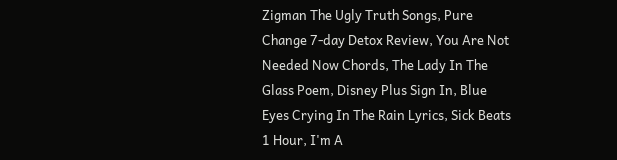Zigman The Ugly Truth Songs, Pure Change 7-day Detox Review, You Are Not Needed Now Chords, The Lady In The Glass Poem, Disney Plus Sign In, Blue Eyes Crying In The Rain Lyrics, Sick Beats 1 Hour, I'm A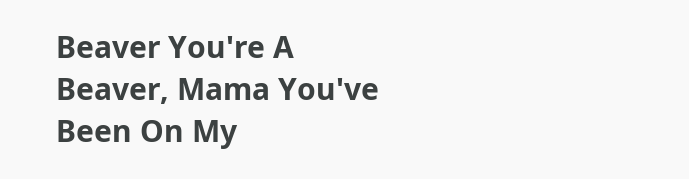Beaver You're A Beaver, Mama You've Been On My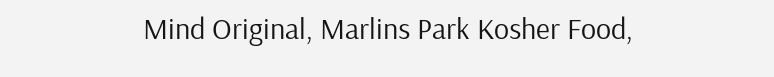Mind Original, Marlins Park Kosher Food,